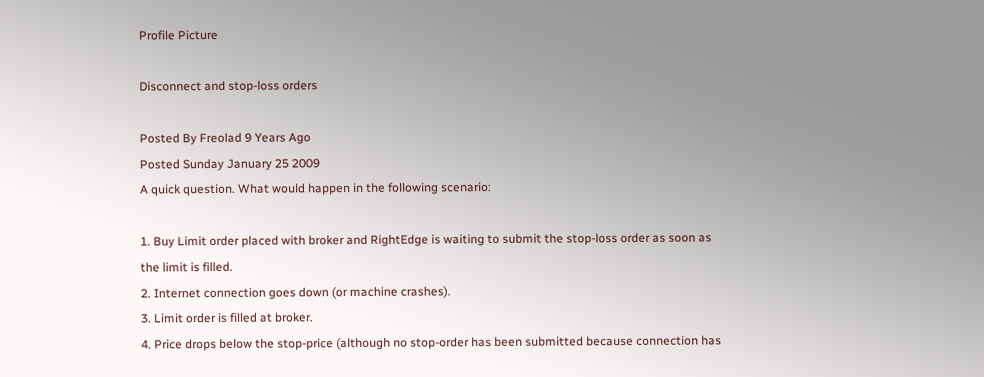Profile Picture

Disconnect and stop-loss orders

Posted By Freolad 9 Years Ago
Posted Sunday January 25 2009
A quick question. What would happen in the following scenario:

1. Buy Limit order placed with broker and RightEdge is waiting to submit the stop-loss order as soon as the limit is filled.
2. Internet connection goes down (or machine crashes).
3. Limit order is filled at broker.
4. Price drops below the stop-price (although no stop-order has been submitted because connection has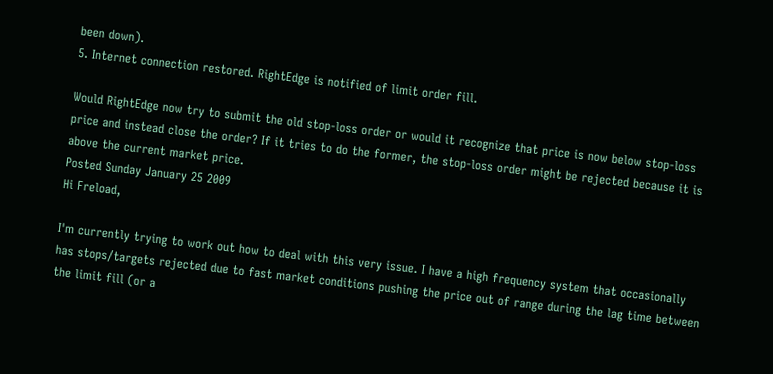been down).
5. Internet connection restored. RightEdge is notified of limit order fill.

Would RightEdge now try to submit the old stop-loss order or would it recognize that price is now below stop-loss price and instead close the order? If it tries to do the former, the stop-loss order might be rejected because it is above the current market price.
Posted Sunday January 25 2009
Hi Freload,

I'm currently trying to work out how to deal with this very issue. I have a high frequency system that occasionally has stops/targets rejected due to fast market conditions pushing the price out of range during the lag time between the limit fill (or a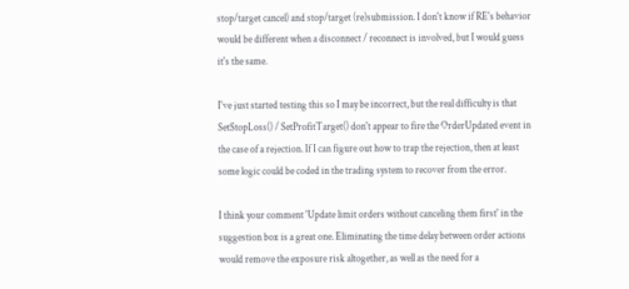stop/target cancel) and stop/target (re)submission. I don't know if RE's behavior would be different when a disconnect / reconnect is involved, but I would guess it's the same.

I've just started testing this so I may be incorrect, but the real difficulty is that SetStopLoss() / SetProfitTarget() don't appear to fire the OrderUpdated event in the case of a rejection. If I can figure out how to trap the rejection, then at least some logic could be coded in the trading system to recover from the error.

I think your comment 'Update limit orders without canceling them first' in the suggestion box is a great one. Eliminating the time delay between order actions would remove the exposure risk altogether, as well as the need for a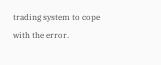trading system to cope with the error.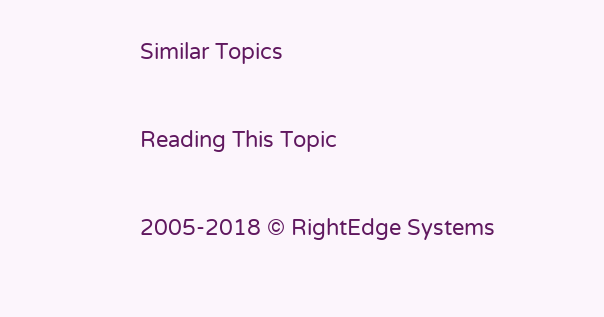Similar Topics

Reading This Topic

2005-2018 © RightEdge Systems